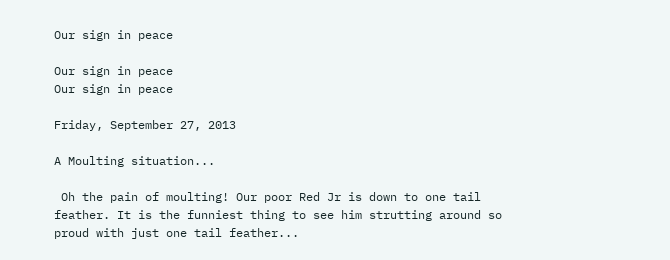Our sign in peace

Our sign in peace
Our sign in peace

Friday, September 27, 2013

A Moulting situation...

 Oh the pain of moulting! Our poor Red Jr is down to one tail feather. It is the funniest thing to see him strutting around so proud with just one tail feather...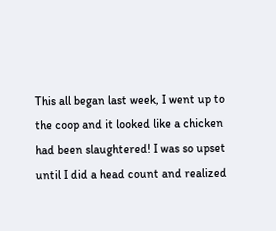This all began last week, I went up to the coop and it looked like a chicken had been slaughtered! I was so upset until I did a head count and realized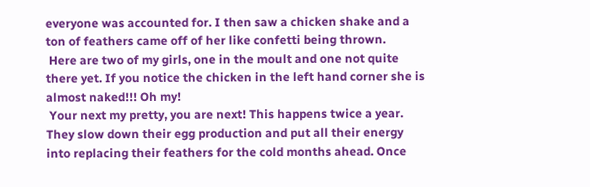everyone was accounted for. I then saw a chicken shake and a ton of feathers came off of her like confetti being thrown.
 Here are two of my girls, one in the moult and one not quite there yet. If you notice the chicken in the left hand corner she is almost naked!!! Oh my!
 Your next my pretty, you are next! This happens twice a year. They slow down their egg production and put all their energy into replacing their feathers for the cold months ahead. Once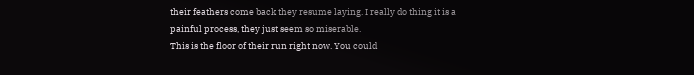their feathers come back they resume laying. I really do thing it is a painful process, they just seem so miserable.
This is the floor of their run right now. You could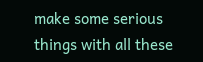make some serious things with all these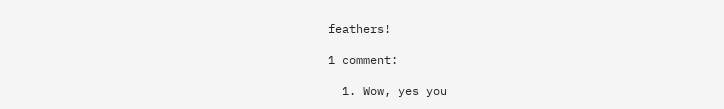feathers!

1 comment:

  1. Wow, yes you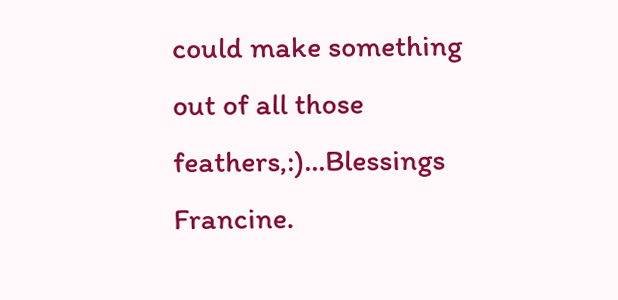could make something out of all those feathers,:)...Blessings Francine.